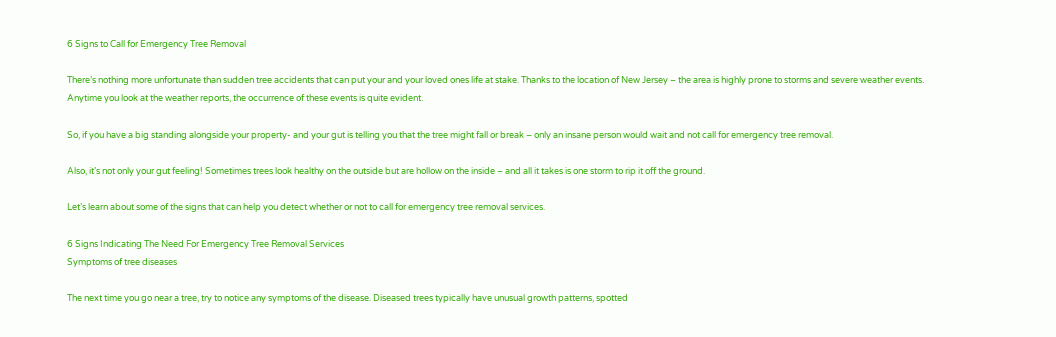6 Signs to Call for Emergency Tree Removal

There’s nothing more unfortunate than sudden tree accidents that can put your and your loved ones life at stake. Thanks to the location of New Jersey – the area is highly prone to storms and severe weather events. Anytime you look at the weather reports, the occurrence of these events is quite evident.

So, if you have a big standing alongside your property- and your gut is telling you that the tree might fall or break – only an insane person would wait and not call for emergency tree removal.

Also, it’s not only your gut feeling! Sometimes trees look healthy on the outside but are hollow on the inside – and all it takes is one storm to rip it off the ground.

Let’s learn about some of the signs that can help you detect whether or not to call for emergency tree removal services.

6 Signs Indicating The Need For Emergency Tree Removal Services
Symptoms of tree diseases

The next time you go near a tree, try to notice any symptoms of the disease. Diseased trees typically have unusual growth patterns, spotted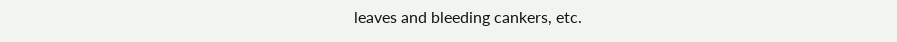leaves and bleeding cankers, etc.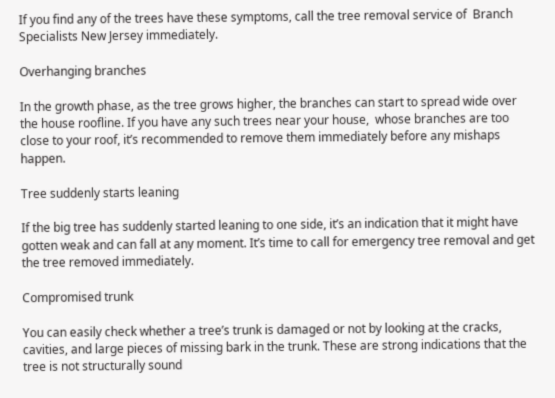If you find any of the trees have these symptoms, call the tree removal service of  Branch Specialists New Jersey immediately.

Overhanging branches

In the growth phase, as the tree grows higher, the branches can start to spread wide over the house roofline. If you have any such trees near your house,  whose branches are too close to your roof, it’s recommended to remove them immediately before any mishaps happen.

Tree suddenly starts leaning

If the big tree has suddenly started leaning to one side, it’s an indication that it might have gotten weak and can fall at any moment. It’s time to call for emergency tree removal and get the tree removed immediately.

Compromised trunk

You can easily check whether a tree’s trunk is damaged or not by looking at the cracks, cavities, and large pieces of missing bark in the trunk. These are strong indications that the tree is not structurally sound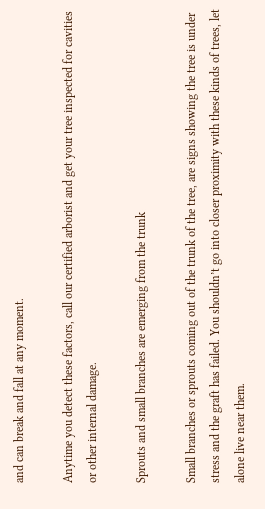and can break and fall at any moment.

Anytime you detect these factors, call our certified arborist and get your tree inspected for cavities or other internal damage.

Sprouts and small branches are emerging from the trunk

Small branches or sprouts coming out of the trunk of the tree, are signs showing the tree is under stress and the graft has failed. You shouldn’t go into closer proximity with these kinds of trees, let alone live near them.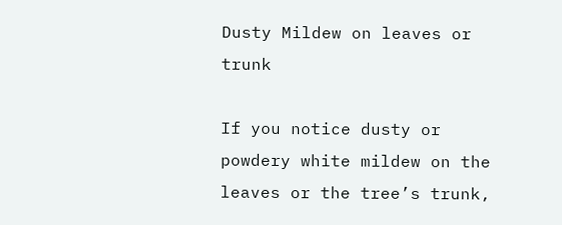Dusty Mildew on leaves or trunk

If you notice dusty or powdery white mildew on the leaves or the tree’s trunk,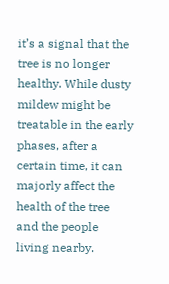it’s a signal that the tree is no longer healthy. While dusty mildew might be treatable in the early phases, after a certain time, it can majorly affect the health of the tree and the people living nearby.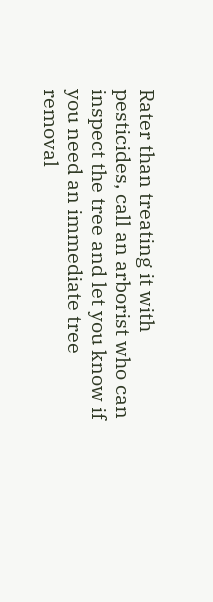Rater than treating it with pesticides, call an arborist who can inspect the tree and let you know if you need an immediate tree removal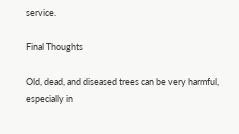service.

Final Thoughts

Old, dead, and diseased trees can be very harmful, especially in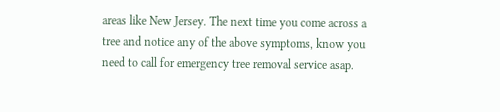areas like New Jersey. The next time you come across a tree and notice any of the above symptoms, know you need to call for emergency tree removal service asap.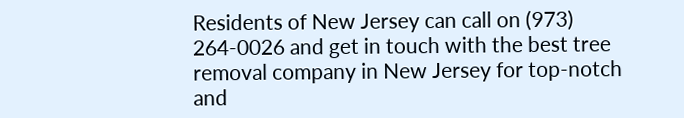Residents of New Jersey can call on (973) 264-0026 and get in touch with the best tree removal company in New Jersey for top-notch and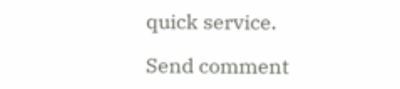quick service.

Send comment